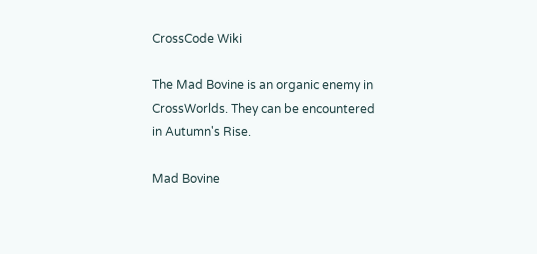CrossCode Wiki

The Mad Bovine is an organic enemy in CrossWorlds. They can be encountered in Autumn's Rise.

Mad Bovine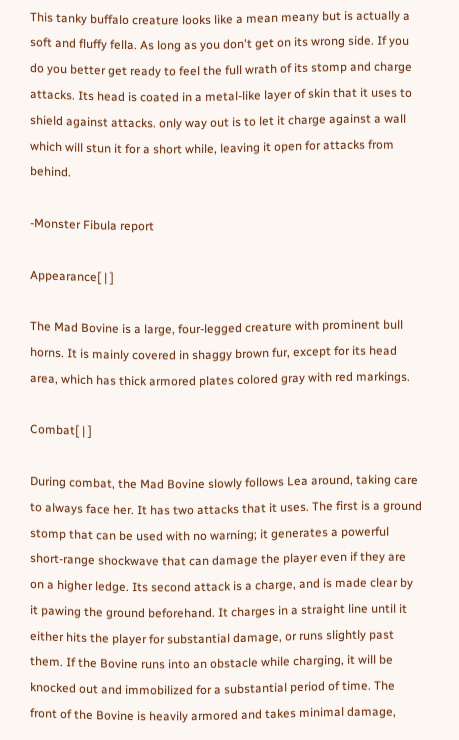This tanky buffalo creature looks like a mean meany but is actually a soft and fluffy fella. As long as you don't get on its wrong side. If you do you better get ready to feel the full wrath of its stomp and charge attacks. Its head is coated in a metal-like layer of skin that it uses to shield against attacks. only way out is to let it charge against a wall which will stun it for a short while, leaving it open for attacks from behind.

-Monster Fibula report

Appearance[ | ]

The Mad Bovine is a large, four-legged creature with prominent bull horns. It is mainly covered in shaggy brown fur, except for its head area, which has thick armored plates colored gray with red markings.

Combat[ | ]

During combat, the Mad Bovine slowly follows Lea around, taking care to always face her. It has two attacks that it uses. The first is a ground stomp that can be used with no warning; it generates a powerful short-range shockwave that can damage the player even if they are on a higher ledge. Its second attack is a charge, and is made clear by it pawing the ground beforehand. It charges in a straight line until it either hits the player for substantial damage, or runs slightly past them. If the Bovine runs into an obstacle while charging, it will be knocked out and immobilized for a substantial period of time. The front of the Bovine is heavily armored and takes minimal damage,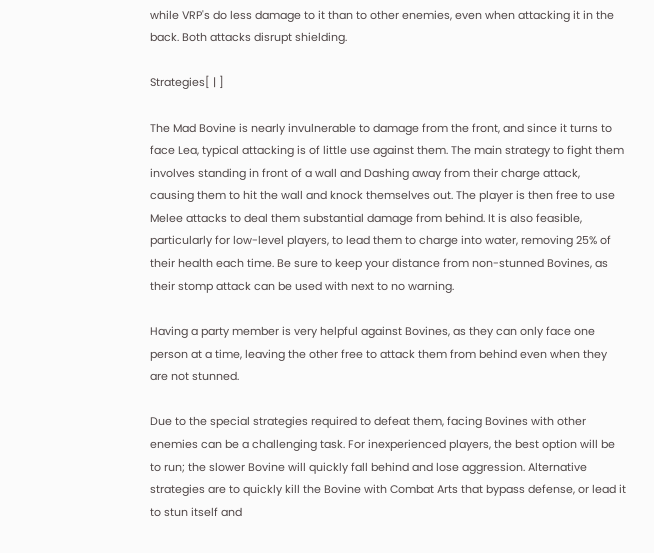while VRP's do less damage to it than to other enemies, even when attacking it in the back. Both attacks disrupt shielding.

Strategies[ | ]

The Mad Bovine is nearly invulnerable to damage from the front, and since it turns to face Lea, typical attacking is of little use against them. The main strategy to fight them involves standing in front of a wall and Dashing away from their charge attack, causing them to hit the wall and knock themselves out. The player is then free to use Melee attacks to deal them substantial damage from behind. It is also feasible, particularly for low-level players, to lead them to charge into water, removing 25% of their health each time. Be sure to keep your distance from non-stunned Bovines, as their stomp attack can be used with next to no warning.

Having a party member is very helpful against Bovines, as they can only face one person at a time, leaving the other free to attack them from behind even when they are not stunned.

Due to the special strategies required to defeat them, facing Bovines with other enemies can be a challenging task. For inexperienced players, the best option will be to run; the slower Bovine will quickly fall behind and lose aggression. Alternative strategies are to quickly kill the Bovine with Combat Arts that bypass defense, or lead it to stun itself and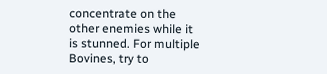concentrate on the other enemies while it is stunned. For multiple Bovines, try to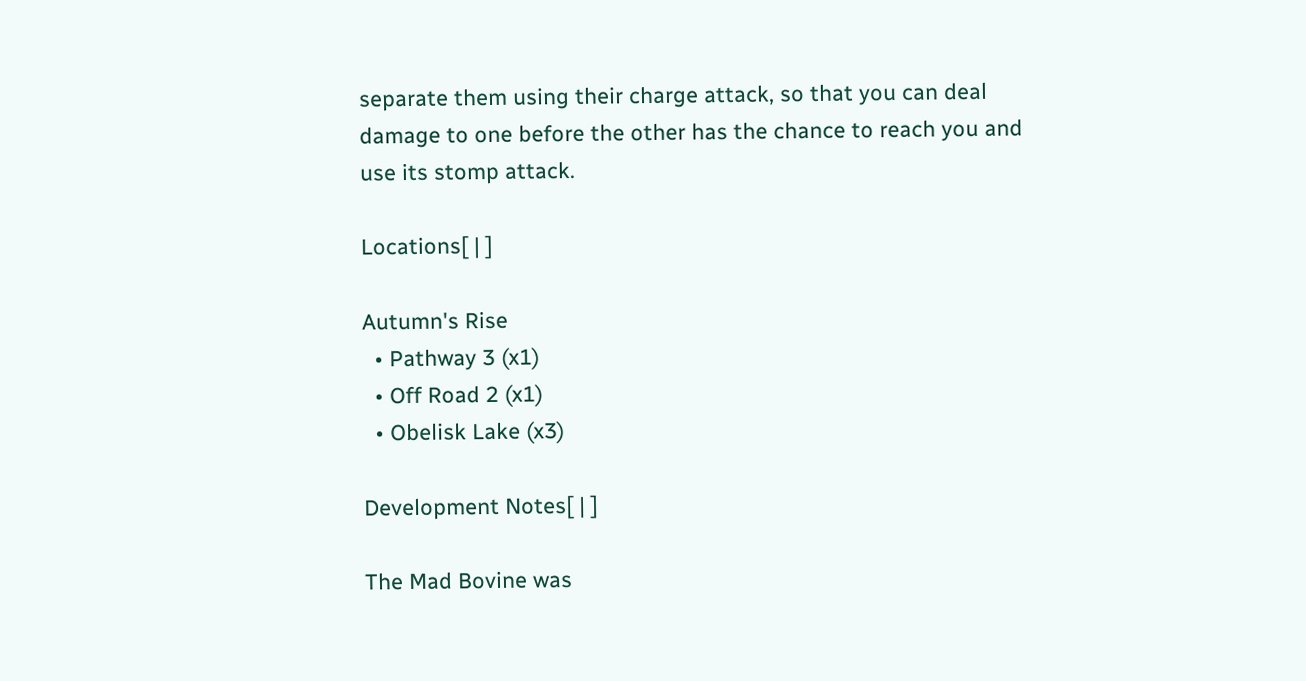separate them using their charge attack, so that you can deal damage to one before the other has the chance to reach you and use its stomp attack.

Locations[ | ]

Autumn's Rise
  • Pathway 3 (x1)
  • Off Road 2 (x1)
  • Obelisk Lake (x3)

Development Notes[ | ]

The Mad Bovine was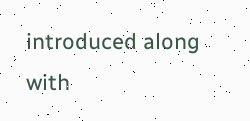introduced along with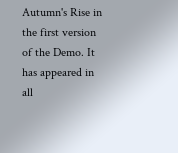Autumn's Rise in the first version of the Demo. It has appeared in all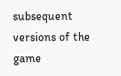subsequent versions of the game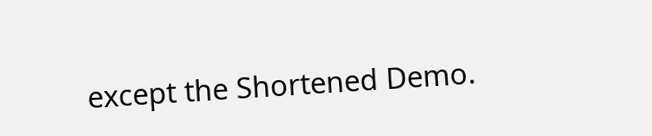except the Shortened Demo.